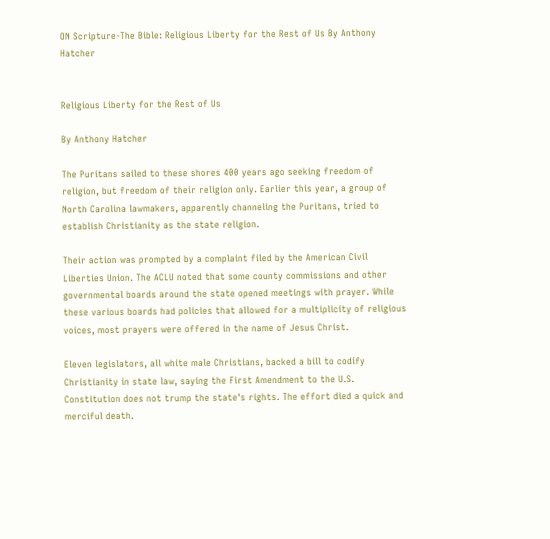ON Scripture-The Bible: Religious Liberty for the Rest of Us By Anthony Hatcher


Religious Liberty for the Rest of Us

By Anthony Hatcher

The Puritans sailed to these shores 400 years ago seeking freedom of religion, but freedom of their religion only. Earlier this year, a group of North Carolina lawmakers, apparently channeling the Puritans, tried to establish Christianity as the state religion.

Their action was prompted by a complaint filed by the American Civil Liberties Union. The ACLU noted that some county commissions and other governmental boards around the state opened meetings with prayer. While these various boards had policies that allowed for a multiplicity of religious voices, most prayers were offered in the name of Jesus Christ.

Eleven legislators, all white male Christians, backed a bill to codify Christianity in state law, saying the First Amendment to the U.S. Constitution does not trump the state's rights. The effort died a quick and merciful death.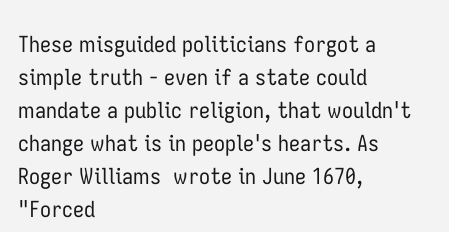These misguided politicians forgot a simple truth - even if a state could mandate a public religion, that wouldn't change what is in people's hearts. As Roger Williams  wrote in June 1670, "Forced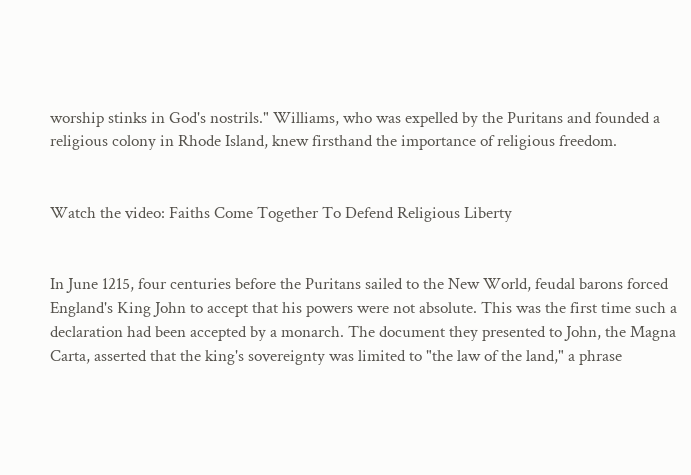worship stinks in God's nostrils." Williams, who was expelled by the Puritans and founded a religious colony in Rhode Island, knew firsthand the importance of religious freedom.


Watch the video: Faiths Come Together To Defend Religious Liberty


In June 1215, four centuries before the Puritans sailed to the New World, feudal barons forced England's King John to accept that his powers were not absolute. This was the first time such a declaration had been accepted by a monarch. The document they presented to John, the Magna Carta, asserted that the king's sovereignty was limited to "the law of the land," a phrase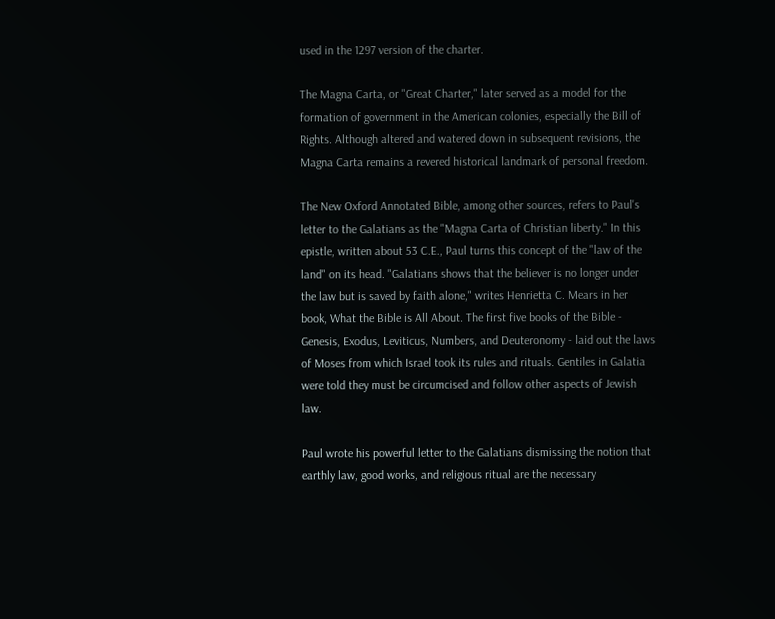used in the 1297 version of the charter.

The Magna Carta, or "Great Charter," later served as a model for the formation of government in the American colonies, especially the Bill of Rights. Although altered and watered down in subsequent revisions, the Magna Carta remains a revered historical landmark of personal freedom.

The New Oxford Annotated Bible, among other sources, refers to Paul's letter to the Galatians as the "Magna Carta of Christian liberty." In this epistle, written about 53 C.E., Paul turns this concept of the "law of the land" on its head. "Galatians shows that the believer is no longer under the law but is saved by faith alone," writes Henrietta C. Mears in her book, What the Bible is All About. The first five books of the Bible - Genesis, Exodus, Leviticus, Numbers, and Deuteronomy - laid out the laws of Moses from which Israel took its rules and rituals. Gentiles in Galatia were told they must be circumcised and follow other aspects of Jewish law.

Paul wrote his powerful letter to the Galatians dismissing the notion that earthly law, good works, and religious ritual are the necessary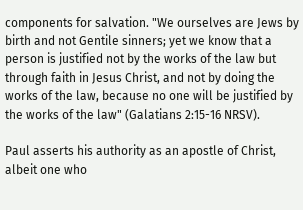components for salvation. "We ourselves are Jews by birth and not Gentile sinners; yet we know that a person is justified not by the works of the law but through faith in Jesus Christ, and not by doing the works of the law, because no one will be justified by the works of the law" (Galatians 2:15-16 NRSV).

Paul asserts his authority as an apostle of Christ, albeit one who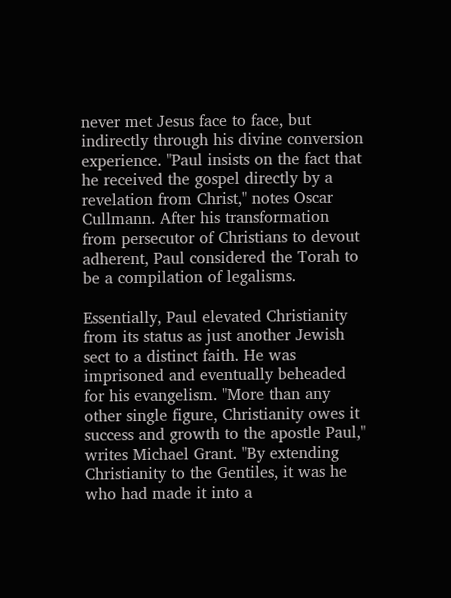never met Jesus face to face, but indirectly through his divine conversion experience. "Paul insists on the fact that he received the gospel directly by a revelation from Christ," notes Oscar Cullmann. After his transformation from persecutor of Christians to devout adherent, Paul considered the Torah to be a compilation of legalisms.

Essentially, Paul elevated Christianity from its status as just another Jewish sect to a distinct faith. He was imprisoned and eventually beheaded for his evangelism. "More than any other single figure, Christianity owes it success and growth to the apostle Paul," writes Michael Grant. "By extending Christianity to the Gentiles, it was he who had made it into a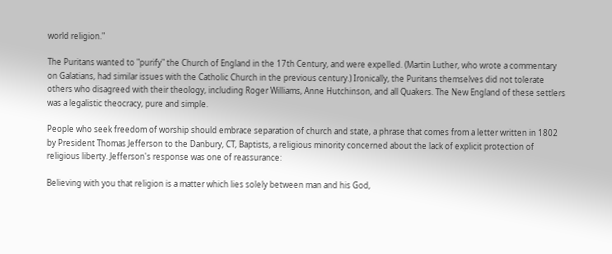world religion."

The Puritans wanted to "purify" the Church of England in the 17th Century, and were expelled. (Martin Luther, who wrote a commentary on Galatians, had similar issues with the Catholic Church in the previous century.) Ironically, the Puritans themselves did not tolerate others who disagreed with their theology, including Roger Williams, Anne Hutchinson, and all Quakers. The New England of these settlers was a legalistic theocracy, pure and simple.

People who seek freedom of worship should embrace separation of church and state, a phrase that comes from a letter written in 1802 by President Thomas Jefferson to the Danbury, CT, Baptists, a religious minority concerned about the lack of explicit protection of religious liberty. Jefferson's response was one of reassurance:

Believing with you that religion is a matter which lies solely between man and his God,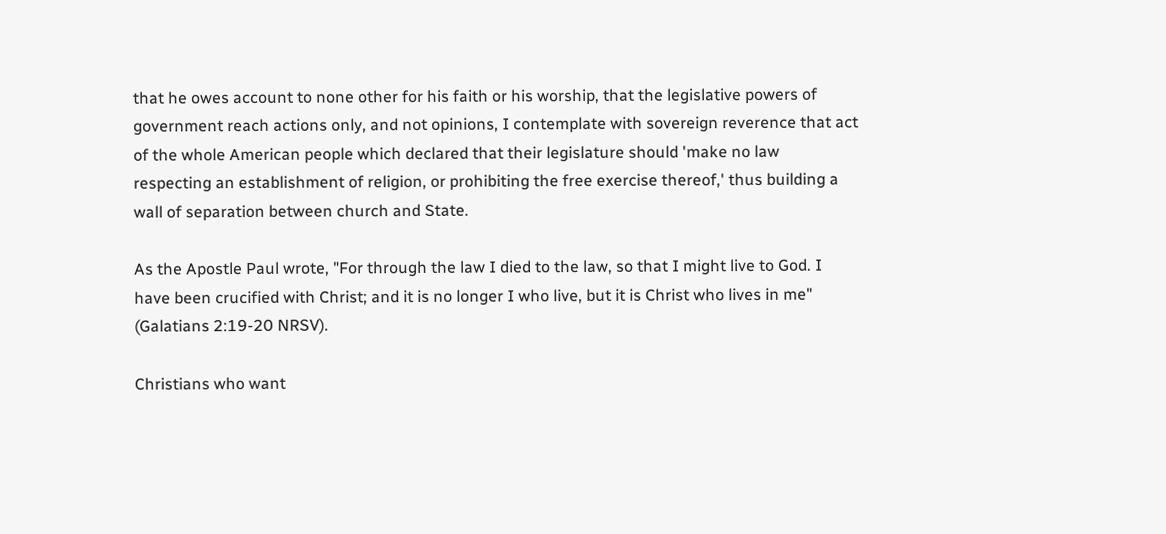that he owes account to none other for his faith or his worship, that the legislative powers of government reach actions only, and not opinions, I contemplate with sovereign reverence that act of the whole American people which declared that their legislature should 'make no law respecting an establishment of religion, or prohibiting the free exercise thereof,' thus building a wall of separation between church and State.

As the Apostle Paul wrote, "For through the law I died to the law, so that I might live to God. I have been crucified with Christ; and it is no longer I who live, but it is Christ who lives in me" (Galatians 2:19-20 NRSV).

Christians who want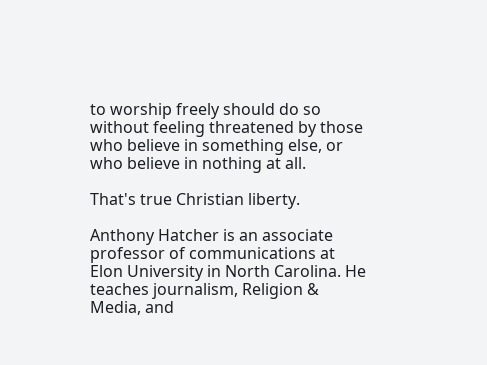to worship freely should do so without feeling threatened by those who believe in something else, or who believe in nothing at all.

That's true Christian liberty.

Anthony Hatcher is an associate professor of communications at Elon University in North Carolina. He teaches journalism, Religion & Media, and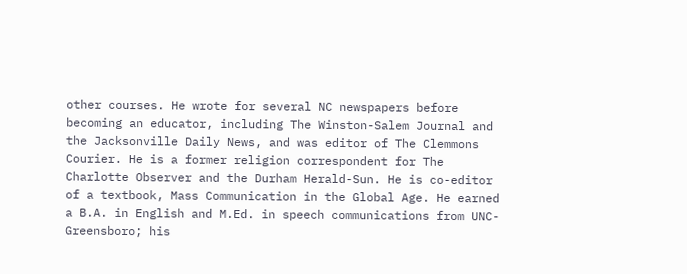other courses. He wrote for several NC newspapers before becoming an educator, including The Winston-Salem Journal and the Jacksonville Daily News, and was editor of The Clemmons Courier. He is a former religion correspondent for The Charlotte Observer and the Durham Herald-Sun. He is co-editor of a textbook, Mass Communication in the Global Age. He earned a B.A. in English and M.Ed. in speech communications from UNC-Greensboro; his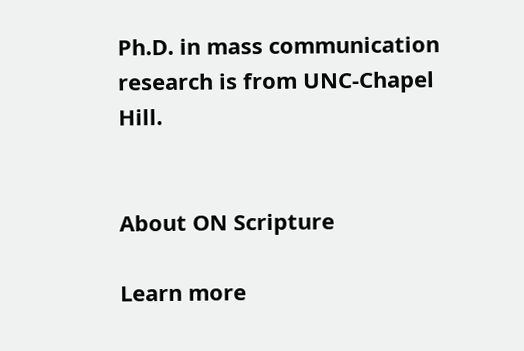Ph.D. in mass communication research is from UNC-Chapel Hill.


About ON Scripture

Learn more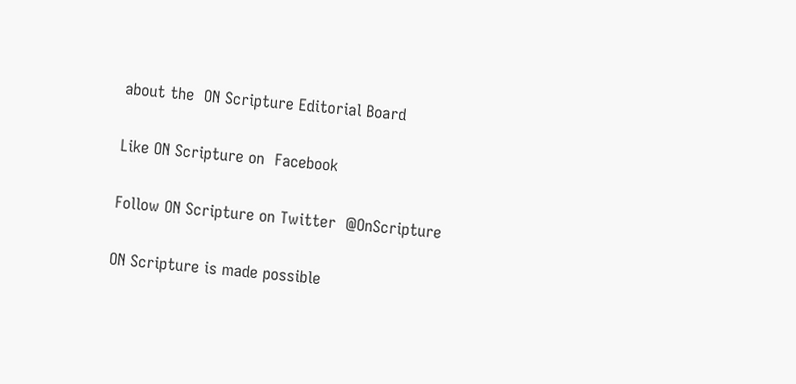about the  ON Scripture Editorial Board

Like ON Scripture on  Facebook

Follow ON Scripture on Twitter  @OnScripture

ON Scripture is made possible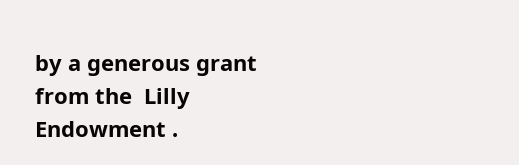by a generous grant from the  Lilly Endowment .